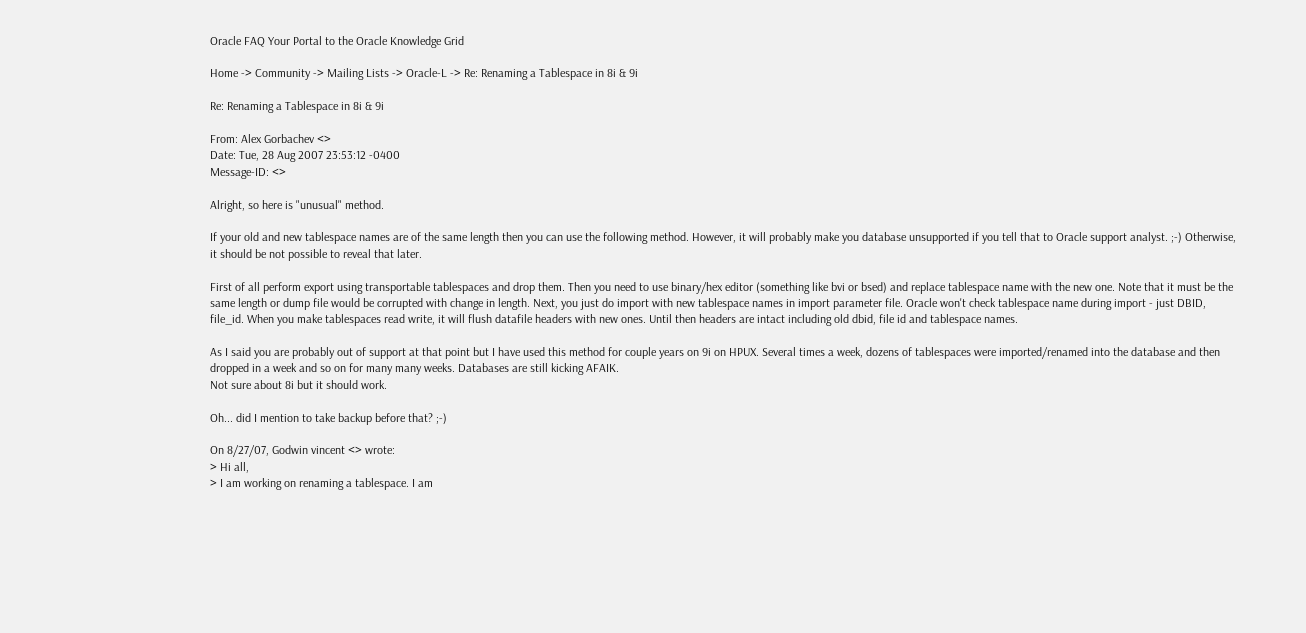Oracle FAQ Your Portal to the Oracle Knowledge Grid

Home -> Community -> Mailing Lists -> Oracle-L -> Re: Renaming a Tablespace in 8i & 9i

Re: Renaming a Tablespace in 8i & 9i

From: Alex Gorbachev <>
Date: Tue, 28 Aug 2007 23:53:12 -0400
Message-ID: <>

Alright, so here is "unusual" method.

If your old and new tablespace names are of the same length then you can use the following method. However, it will probably make you database unsupported if you tell that to Oracle support analyst. ;-) Otherwise, it should be not possible to reveal that later.

First of all perform export using transportable tablespaces and drop them. Then you need to use binary/hex editor (something like bvi or bsed) and replace tablespace name with the new one. Note that it must be the same length or dump file would be corrupted with change in length. Next, you just do import with new tablespace names in import parameter file. Oracle won't check tablespace name during import - just DBID, file_id. When you make tablespaces read write, it will flush datafile headers with new ones. Until then headers are intact including old dbid, file id and tablespace names.

As I said you are probably out of support at that point but I have used this method for couple years on 9i on HPUX. Several times a week, dozens of tablespaces were imported/renamed into the database and then dropped in a week and so on for many many weeks. Databases are still kicking AFAIK.
Not sure about 8i but it should work.

Oh... did I mention to take backup before that? ;-)

On 8/27/07, Godwin vincent <> wrote:
> Hi all,
> I am working on renaming a tablespace. I am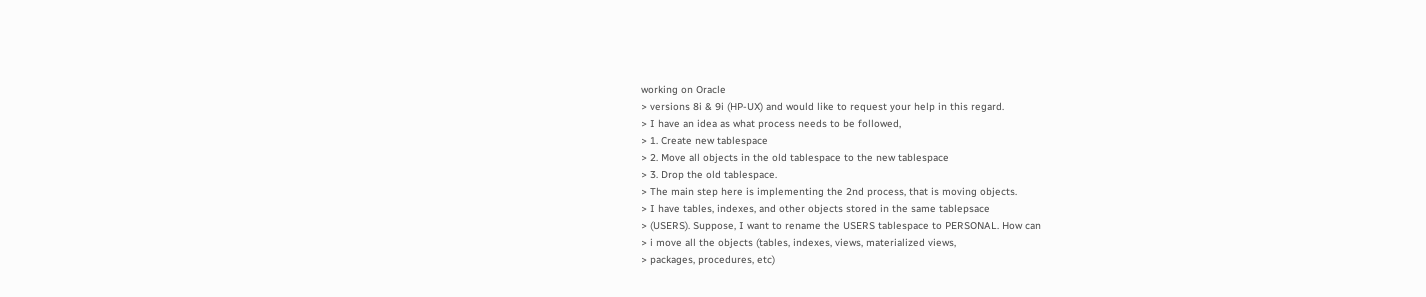working on Oracle
> versions 8i & 9i (HP-UX) and would like to request your help in this regard.
> I have an idea as what process needs to be followed,
> 1. Create new tablespace
> 2. Move all objects in the old tablespace to the new tablespace
> 3. Drop the old tablespace.
> The main step here is implementing the 2nd process, that is moving objects.
> I have tables, indexes, and other objects stored in the same tablepsace
> (USERS). Suppose, I want to rename the USERS tablespace to PERSONAL. How can
> i move all the objects (tables, indexes, views, materialized views,
> packages, procedures, etc)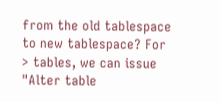from the old tablespace to new tablespace? For
> tables, we can issue "Alter table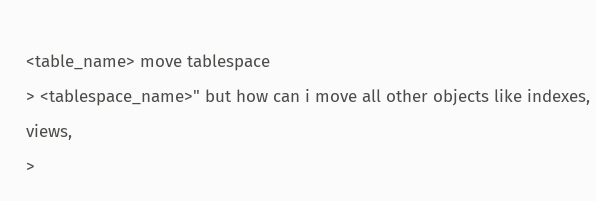<table_name> move tablespace
> <tablespace_name>" but how can i move all other objects like indexes, views,
>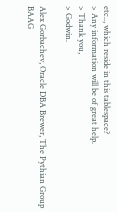etc.., which reside in this tablespace?
> Any information will be of great help.
> Thank you,
> Godwin.

Alex Gorbachev, Oracle DBA Brewer, The Pythian Group
BAAG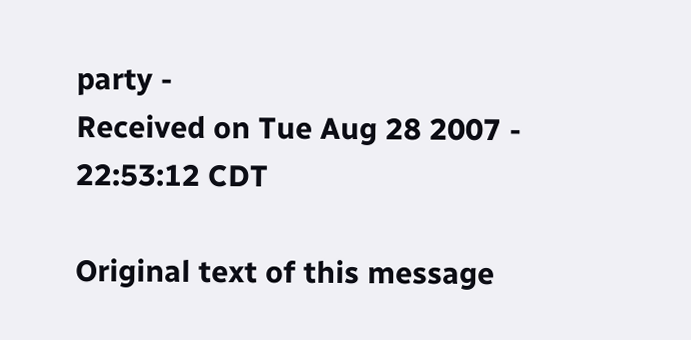party -
Received on Tue Aug 28 2007 - 22:53:12 CDT

Original text of this message